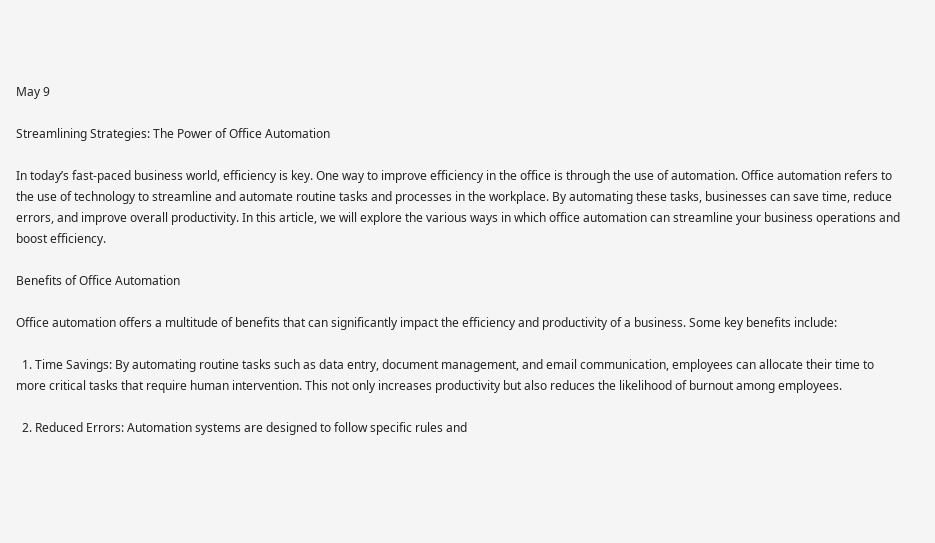May 9

Streamlining Strategies: The Power of Office Automation

In today’s fast-paced business world, efficiency is key. One way to improve efficiency in the office is through the use of automation. Office automation refers to the use of technology to streamline and automate routine tasks and processes in the workplace. By automating these tasks, businesses can save time, reduce errors, and improve overall productivity. In this article, we will explore the various ways in which office automation can streamline your business operations and boost efficiency.

Benefits of Office Automation

Office automation offers a multitude of benefits that can significantly impact the efficiency and productivity of a business. Some key benefits include:

  1. Time Savings: By automating routine tasks such as data entry, document management, and email communication, employees can allocate their time to more critical tasks that require human intervention. This not only increases productivity but also reduces the likelihood of burnout among employees.

  2. Reduced Errors: Automation systems are designed to follow specific rules and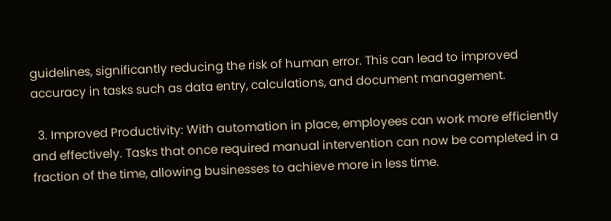guidelines, significantly reducing the risk of human error. This can lead to improved accuracy in tasks such as data entry, calculations, and document management.

  3. Improved Productivity: With automation in place, employees can work more efficiently and effectively. Tasks that once required manual intervention can now be completed in a fraction of the time, allowing businesses to achieve more in less time.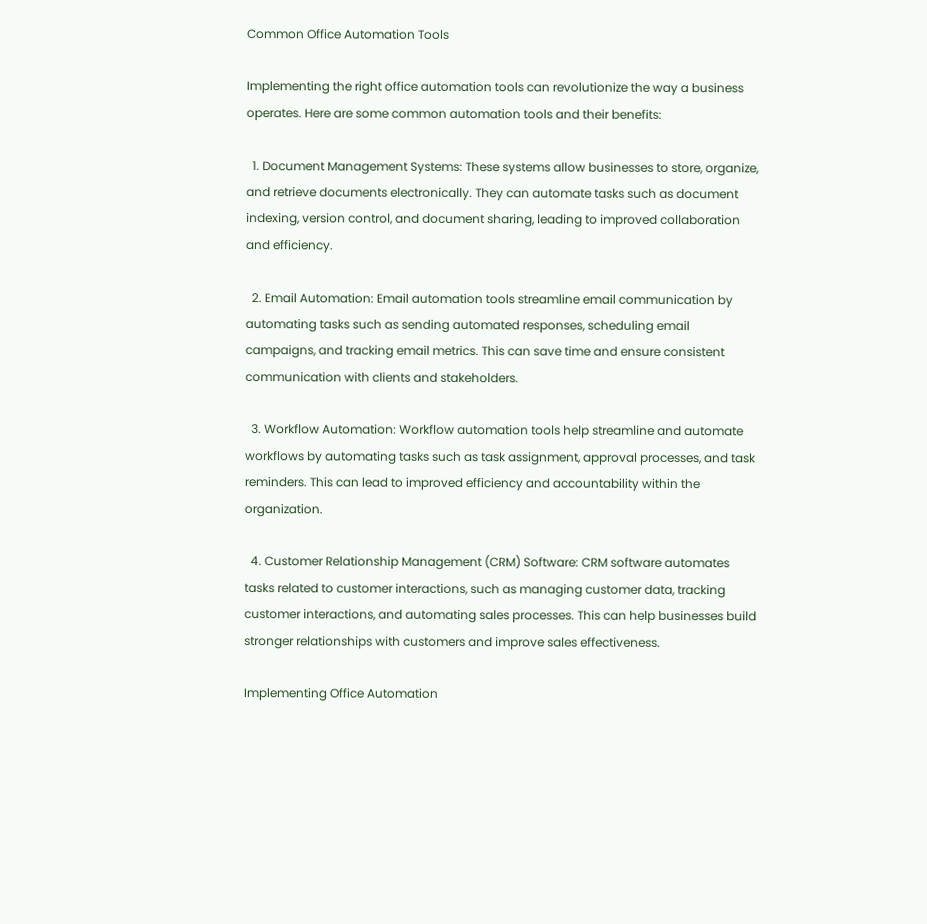Common Office Automation Tools

Implementing the right office automation tools can revolutionize the way a business operates. Here are some common automation tools and their benefits:

  1. Document Management Systems: These systems allow businesses to store, organize, and retrieve documents electronically. They can automate tasks such as document indexing, version control, and document sharing, leading to improved collaboration and efficiency.

  2. Email Automation: Email automation tools streamline email communication by automating tasks such as sending automated responses, scheduling email campaigns, and tracking email metrics. This can save time and ensure consistent communication with clients and stakeholders.

  3. Workflow Automation: Workflow automation tools help streamline and automate workflows by automating tasks such as task assignment, approval processes, and task reminders. This can lead to improved efficiency and accountability within the organization.

  4. Customer Relationship Management (CRM) Software: CRM software automates tasks related to customer interactions, such as managing customer data, tracking customer interactions, and automating sales processes. This can help businesses build stronger relationships with customers and improve sales effectiveness.

Implementing Office Automation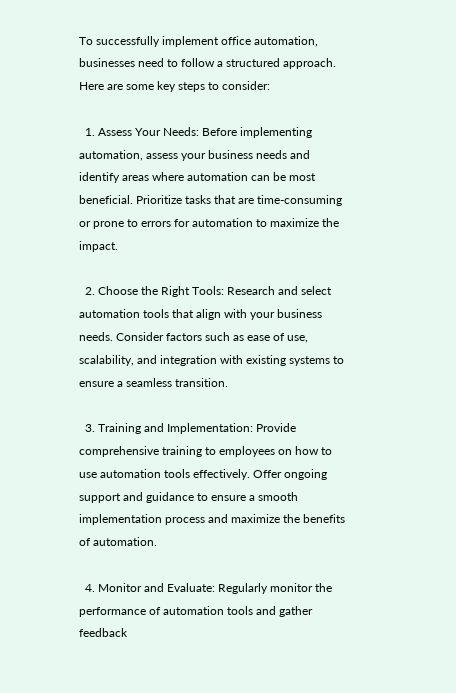To successfully implement office automation, businesses need to follow a structured approach. Here are some key steps to consider:

  1. Assess Your Needs: Before implementing automation, assess your business needs and identify areas where automation can be most beneficial. Prioritize tasks that are time-consuming or prone to errors for automation to maximize the impact.

  2. Choose the Right Tools: Research and select automation tools that align with your business needs. Consider factors such as ease of use, scalability, and integration with existing systems to ensure a seamless transition.

  3. Training and Implementation: Provide comprehensive training to employees on how to use automation tools effectively. Offer ongoing support and guidance to ensure a smooth implementation process and maximize the benefits of automation.

  4. Monitor and Evaluate: Regularly monitor the performance of automation tools and gather feedback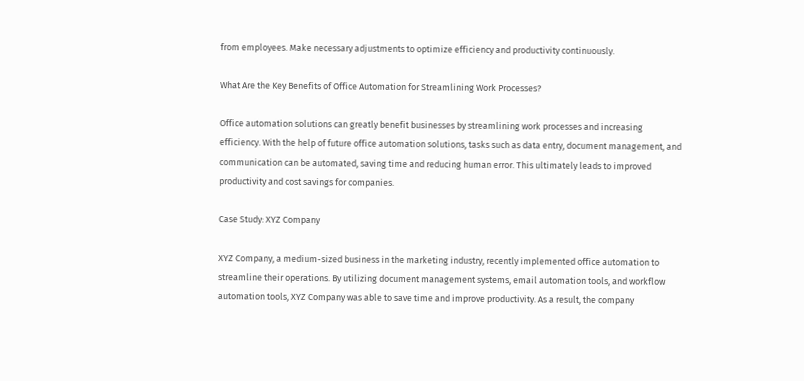from employees. Make necessary adjustments to optimize efficiency and productivity continuously.

What Are the Key Benefits of Office Automation for Streamlining Work Processes?

Office automation solutions can greatly benefit businesses by streamlining work processes and increasing efficiency. With the help of future office automation solutions, tasks such as data entry, document management, and communication can be automated, saving time and reducing human error. This ultimately leads to improved productivity and cost savings for companies.

Case Study: XYZ Company

XYZ Company, a medium-sized business in the marketing industry, recently implemented office automation to streamline their operations. By utilizing document management systems, email automation tools, and workflow automation tools, XYZ Company was able to save time and improve productivity. As a result, the company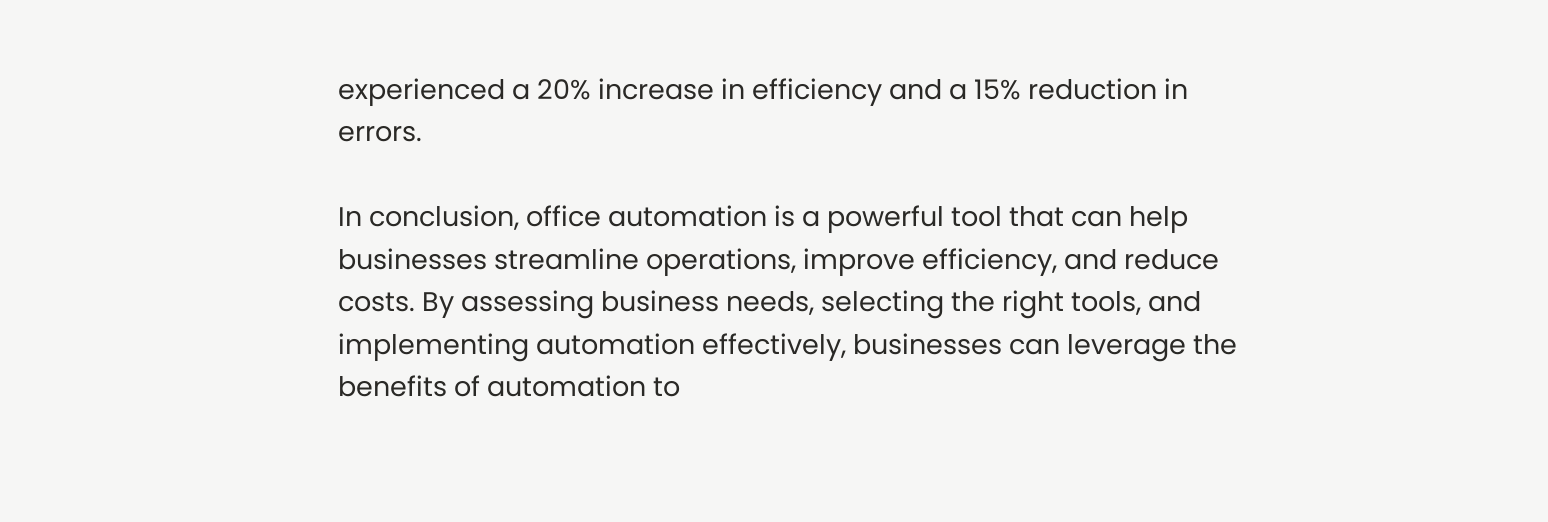experienced a 20% increase in efficiency and a 15% reduction in errors.

In conclusion, office automation is a powerful tool that can help businesses streamline operations, improve efficiency, and reduce costs. By assessing business needs, selecting the right tools, and implementing automation effectively, businesses can leverage the benefits of automation to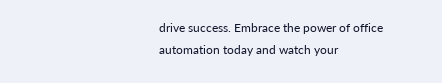drive success. Embrace the power of office automation today and watch your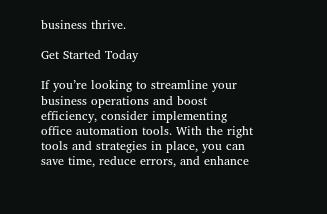business thrive.

Get Started Today

If you’re looking to streamline your business operations and boost efficiency, consider implementing office automation tools. With the right tools and strategies in place, you can save time, reduce errors, and enhance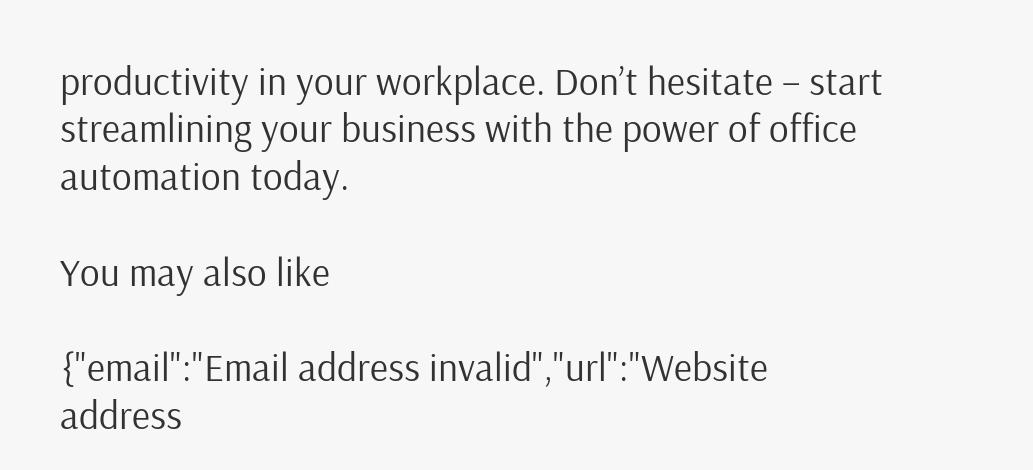productivity in your workplace. Don’t hesitate – start streamlining your business with the power of office automation today.

You may also like

{"email":"Email address invalid","url":"Website address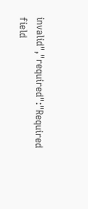invalid","required":"Required field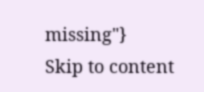missing"}
Skip to content